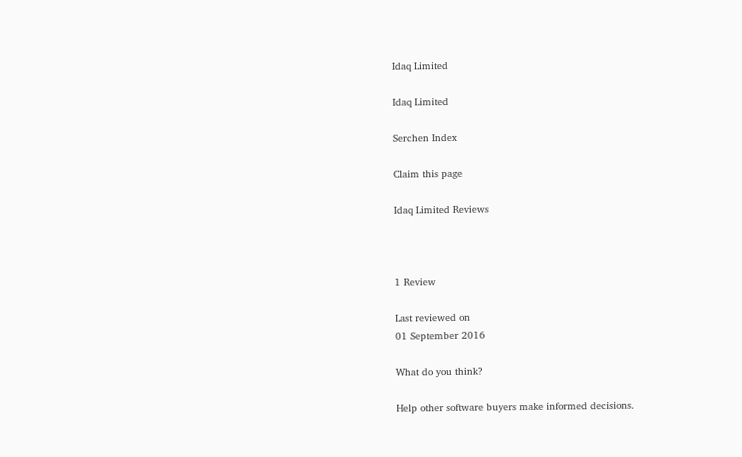Idaq Limited

Idaq Limited

Serchen Index

Claim this page

Idaq Limited Reviews



1 Review

Last reviewed on
01 September 2016

What do you think?

Help other software buyers make informed decisions.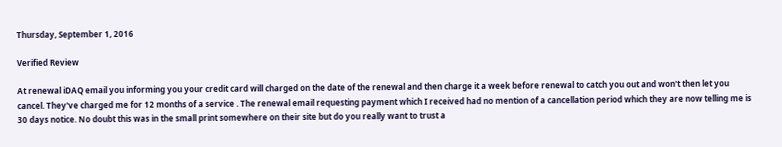Thursday, September 1, 2016

Verified Review

At renewal iDAQ email you informing you your credit card will charged on the date of the renewal and then charge it a week before renewal to catch you out and won't then let you cancel. They've charged me for 12 months of a service . The renewal email requesting payment which I received had no mention of a cancellation period which they are now telling me is 30 days notice. No doubt this was in the small print somewhere on their site but do you really want to trust a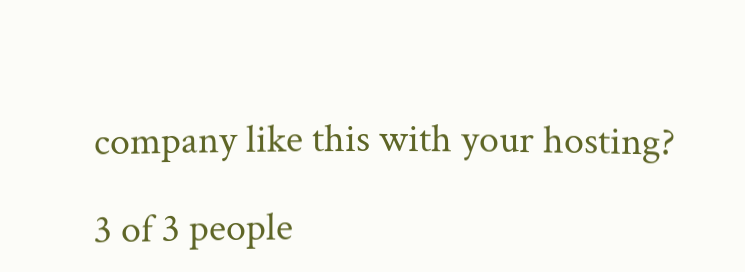company like this with your hosting?

3 of 3 people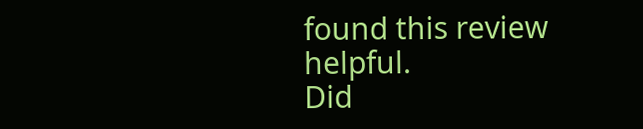found this review helpful.
Did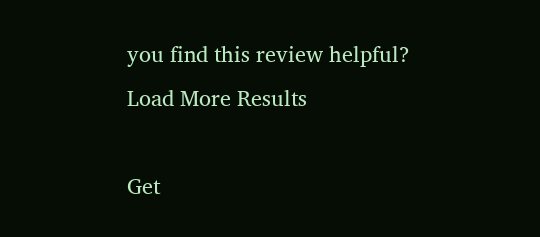you find this review helpful?
Load More Results

Get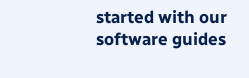started with our software guides